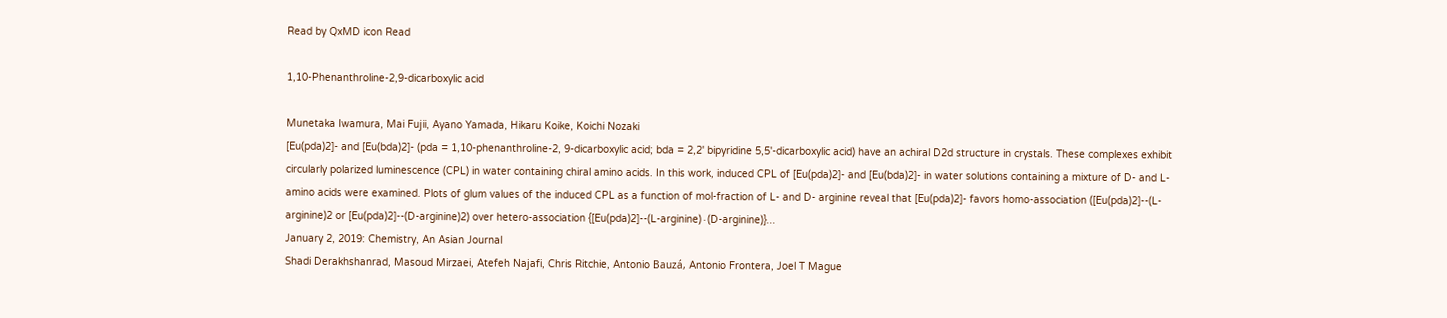Read by QxMD icon Read

1,10-Phenanthroline-2,9-dicarboxylic acid

Munetaka Iwamura, Mai Fujii, Ayano Yamada, Hikaru Koike, Koichi Nozaki
[Eu(pda)2]- and [Eu(bda)2]- (pda = 1,10-phenanthroline-2, 9-dicarboxylic acid; bda = 2,2' bipyridine 5,5'-dicarboxylic acid) have an achiral D2d structure in crystals. These complexes exhibit circularly polarized luminescence (CPL) in water containing chiral amino acids. In this work, induced CPL of [Eu(pda)2]- and [Eu(bda)2]- in water solutions containing a mixture of D- and L- amino acids were examined. Plots of glum values of the induced CPL as a function of mol-fraction of L- and D- arginine reveal that [Eu(pda)2]- favors homo-association ([Eu(pda)2]--(L-arginine)2 or [Eu(pda)2]--(D-arginine)2) over hetero-association {[Eu(pda)2]--(L-arginine)∙(D-arginine)}...
January 2, 2019: Chemistry, An Asian Journal
Shadi Derakhshanrad, Masoud Mirzaei, Atefeh Najafi, Chris Ritchie, Antonio Bauzá, Antonio Frontera, Joel T Mague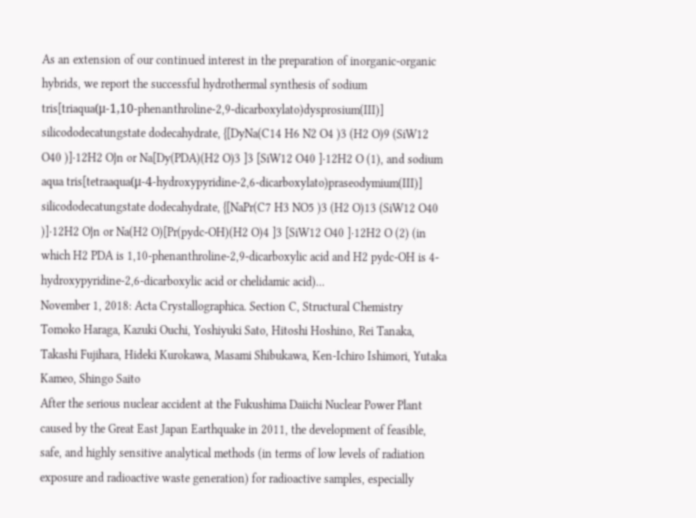As an extension of our continued interest in the preparation of inorganic-organic hybrids, we report the successful hydrothermal synthesis of sodium tris[triaqua(μ-1,10-phenanthroline-2,9-dicarboxylato)dysprosium(III)] silicododecatungstate dodecahydrate, {[DyNa(C14 H6 N2 O4 )3 (H2 O)9 (SiW12 O40 )]·12H2 O}n or Na[Dy(PDA)(H2 O)3 ]3 [SiW12 O40 ]·12H2 O (1), and sodium aqua tris[tetraaqua(μ-4-hydroxypyridine-2,6-dicarboxylato)praseodymium(III)] silicododecatungstate dodecahydrate, {[NaPr(C7 H3 NO5 )3 (H2 O)13 (SiW12 O40 )]·12H2 O}n or Na(H2 O)[Pr(pydc-OH)(H2 O)4 ]3 [SiW12 O40 ]·12H2 O (2) (in which H2 PDA is 1,10-phenanthroline-2,9-dicarboxylic acid and H2 pydc-OH is 4-hydroxypyridine-2,6-dicarboxylic acid or chelidamic acid)...
November 1, 2018: Acta Crystallographica. Section C, Structural Chemistry
Tomoko Haraga, Kazuki Ouchi, Yoshiyuki Sato, Hitoshi Hoshino, Rei Tanaka, Takashi Fujihara, Hideki Kurokawa, Masami Shibukawa, Ken-Ichiro Ishimori, Yutaka Kameo, Shingo Saito
After the serious nuclear accident at the Fukushima Daiichi Nuclear Power Plant caused by the Great East Japan Earthquake in 2011, the development of feasible, safe, and highly sensitive analytical methods (in terms of low levels of radiation exposure and radioactive waste generation) for radioactive samples, especially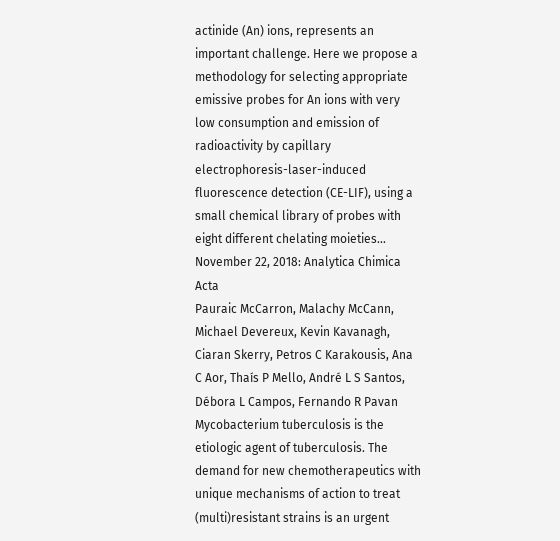actinide (An) ions, represents an important challenge. Here we propose a methodology for selecting appropriate emissive probes for An ions with very low consumption and emission of radioactivity by capillary electrophoresis-laser-induced fluorescence detection (CE-LIF), using a small chemical library of probes with eight different chelating moieties...
November 22, 2018: Analytica Chimica Acta
Pauraic McCarron, Malachy McCann, Michael Devereux, Kevin Kavanagh, Ciaran Skerry, Petros C Karakousis, Ana C Aor, Thaís P Mello, André L S Santos, Débora L Campos, Fernando R Pavan
Mycobacterium tuberculosis is the etiologic agent of tuberculosis. The demand for new chemotherapeutics with unique mechanisms of action to treat (multi)resistant strains is an urgent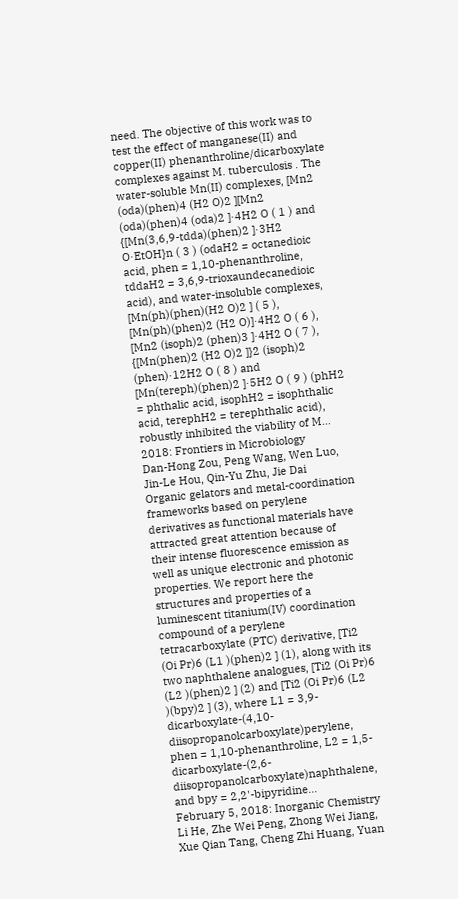need. The objective of this work was to test the effect of manganese(II) and copper(II) phenanthroline/dicarboxylate complexes against M. tuberculosis . The water-soluble Mn(II) complexes, [Mn2 (oda)(phen)4 (H2 O)2 ][Mn2 (oda)(phen)4 (oda)2 ]·4H2 O ( 1 ) and {[Mn(3,6,9-tdda)(phen)2 ]·3H2 O·EtOH}n ( 3 ) (odaH2 = octanedioic acid, phen = 1,10-phenanthroline, tddaH2 = 3,6,9-trioxaundecanedioic acid), and water-insoluble complexes, [Mn(ph)(phen)(H2 O)2 ] ( 5 ), [Mn(ph)(phen)2 (H2 O)]·4H2 O ( 6 ), [Mn2 (isoph)2 (phen)3 ]·4H2 O ( 7 ), {[Mn(phen)2 (H2 O)2 ]}2 (isoph)2 (phen)·12H2 O ( 8 ) and [Mn(tereph)(phen)2 ]·5H2 O ( 9 ) (phH2 = phthalic acid, isophH2 = isophthalic acid, terephH2 = terephthalic acid), robustly inhibited the viability of M...
2018: Frontiers in Microbiology
Dan-Hong Zou, Peng Wang, Wen Luo, Jin-Le Hou, Qin-Yu Zhu, Jie Dai
Organic gelators and metal-coordination frameworks based on perylene derivatives as functional materials have attracted great attention because of their intense fluorescence emission as well as unique electronic and photonic properties. We report here the structures and properties of a luminescent titanium(IV) coordination compound of a perylene tetracarboxylate (PTC) derivative, [Ti2 (Oi Pr)6 (L1 )(phen)2 ] (1), along with its two naphthalene analogues, [Ti2 (Oi Pr)6 (L2 )(phen)2 ] (2) and [Ti2 (Oi Pr)6 (L2 )(bpy)2 ] (3), where L1 = 3,9-dicarboxylate-(4,10-diisopropanolcarboxylate)perylene, phen = 1,10-phenanthroline, L2 = 1,5-dicarboxylate-(2,6-diisopropanolcarboxylate)naphthalene, and bpy = 2,2'-bipyridine...
February 5, 2018: Inorganic Chemistry
Li He, Zhe Wei Peng, Zhong Wei Jiang, Xue Qian Tang, Cheng Zhi Huang, Yuan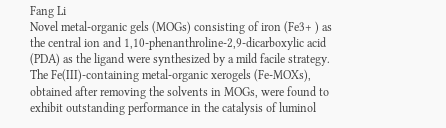Fang Li
Novel metal-organic gels (MOGs) consisting of iron (Fe3+ ) as the central ion and 1,10-phenanthroline-2,9-dicarboxylic acid (PDA) as the ligand were synthesized by a mild facile strategy. The Fe(III)-containing metal-organic xerogels (Fe-MOXs), obtained after removing the solvents in MOGs, were found to exhibit outstanding performance in the catalysis of luminol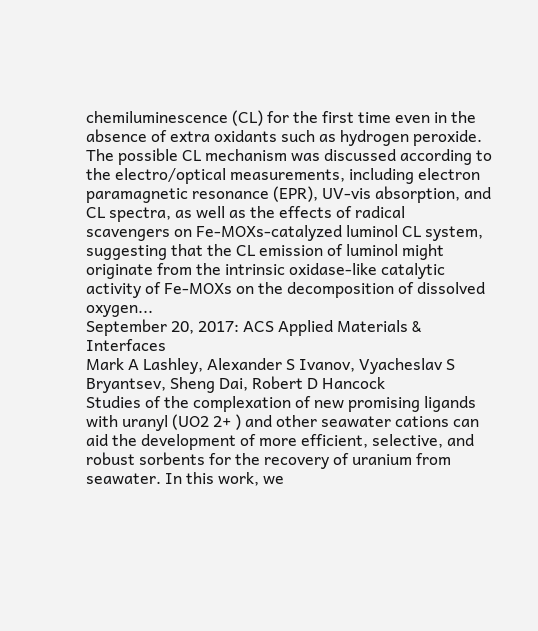chemiluminescence (CL) for the first time even in the absence of extra oxidants such as hydrogen peroxide. The possible CL mechanism was discussed according to the electro/optical measurements, including electron paramagnetic resonance (EPR), UV-vis absorption, and CL spectra, as well as the effects of radical scavengers on Fe-MOXs-catalyzed luminol CL system, suggesting that the CL emission of luminol might originate from the intrinsic oxidase-like catalytic activity of Fe-MOXs on the decomposition of dissolved oxygen...
September 20, 2017: ACS Applied Materials & Interfaces
Mark A Lashley, Alexander S Ivanov, Vyacheslav S Bryantsev, Sheng Dai, Robert D Hancock
Studies of the complexation of new promising ligands with uranyl (UO2 2+ ) and other seawater cations can aid the development of more efficient, selective, and robust sorbents for the recovery of uranium from seawater. In this work, we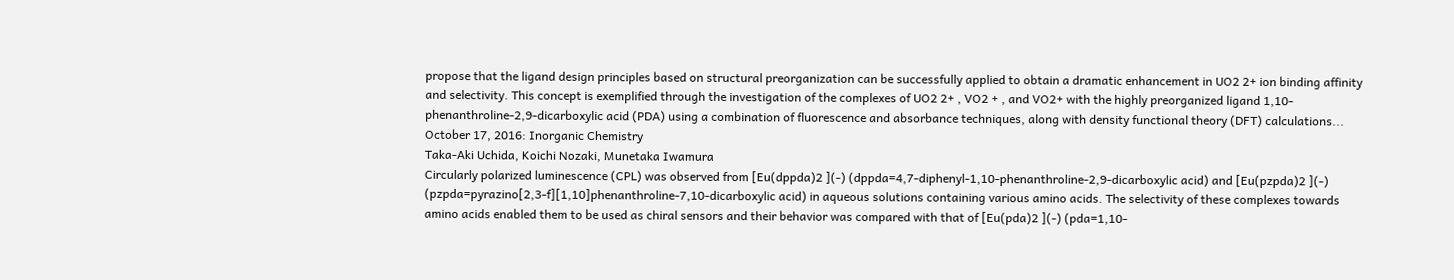propose that the ligand design principles based on structural preorganization can be successfully applied to obtain a dramatic enhancement in UO2 2+ ion binding affinity and selectivity. This concept is exemplified through the investigation of the complexes of UO2 2+ , VO2 + , and VO2+ with the highly preorganized ligand 1,10-phenanthroline-2,9-dicarboxylic acid (PDA) using a combination of fluorescence and absorbance techniques, along with density functional theory (DFT) calculations...
October 17, 2016: Inorganic Chemistry
Taka-Aki Uchida, Koichi Nozaki, Munetaka Iwamura
Circularly polarized luminescence (CPL) was observed from [Eu(dppda)2 ](-) (dppda=4,7-diphenyl-1,10-phenanthroline-2,9-dicarboxylic acid) and [Eu(pzpda)2 ](-) (pzpda=pyrazino[2,3-f][1,10]phenanthroline-7,10-dicarboxylic acid) in aqueous solutions containing various amino acids. The selectivity of these complexes towards amino acids enabled them to be used as chiral sensors and their behavior was compared with that of [Eu(pda)2 ](-) (pda=1,10-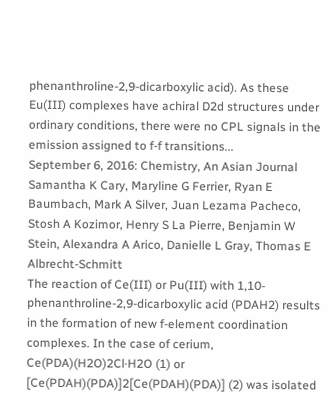phenanthroline-2,9-dicarboxylic acid). As these Eu(III) complexes have achiral D2d structures under ordinary conditions, there were no CPL signals in the emission assigned to f-f transitions...
September 6, 2016: Chemistry, An Asian Journal
Samantha K Cary, Maryline G Ferrier, Ryan E Baumbach, Mark A Silver, Juan Lezama Pacheco, Stosh A Kozimor, Henry S La Pierre, Benjamin W Stein, Alexandra A Arico, Danielle L Gray, Thomas E Albrecht-Schmitt
The reaction of Ce(III) or Pu(III) with 1,10-phenanthroline-2,9-dicarboxylic acid (PDAH2) results in the formation of new f-element coordination complexes. In the case of cerium, Ce(PDA)(H2O)2Cl·H2O (1) or [Ce(PDAH)(PDA)]2[Ce(PDAH)(PDA)] (2) was isolated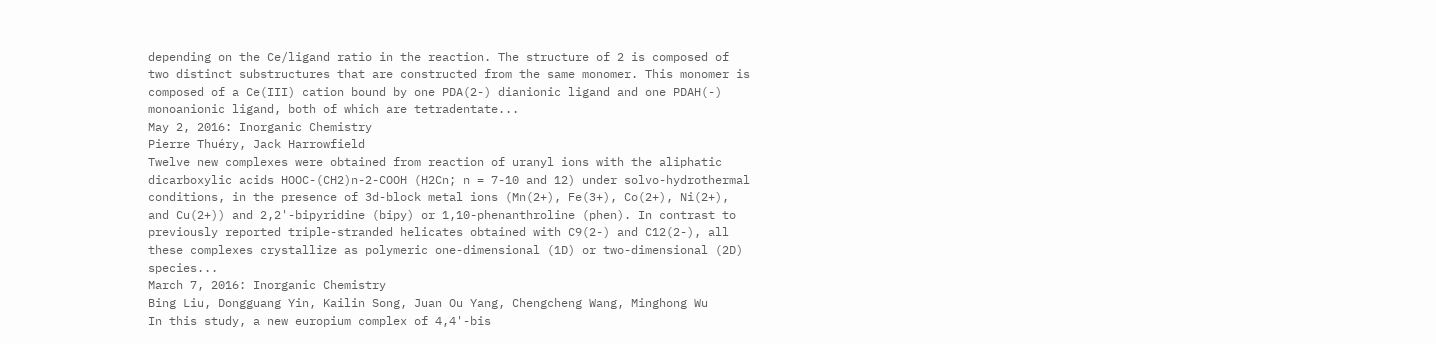depending on the Ce/ligand ratio in the reaction. The structure of 2 is composed of two distinct substructures that are constructed from the same monomer. This monomer is composed of a Ce(III) cation bound by one PDA(2-) dianionic ligand and one PDAH(-) monoanionic ligand, both of which are tetradentate...
May 2, 2016: Inorganic Chemistry
Pierre Thuéry, Jack Harrowfield
Twelve new complexes were obtained from reaction of uranyl ions with the aliphatic dicarboxylic acids HOOC-(CH2)n-2-COOH (H2Cn; n = 7-10 and 12) under solvo-hydrothermal conditions, in the presence of 3d-block metal ions (Mn(2+), Fe(3+), Co(2+), Ni(2+), and Cu(2+)) and 2,2'-bipyridine (bipy) or 1,10-phenanthroline (phen). In contrast to previously reported triple-stranded helicates obtained with C9(2-) and C12(2-), all these complexes crystallize as polymeric one-dimensional (1D) or two-dimensional (2D) species...
March 7, 2016: Inorganic Chemistry
Bing Liu, Dongguang Yin, Kailin Song, Juan Ou Yang, Chengcheng Wang, Minghong Wu
In this study, a new europium complex of 4,4'-bis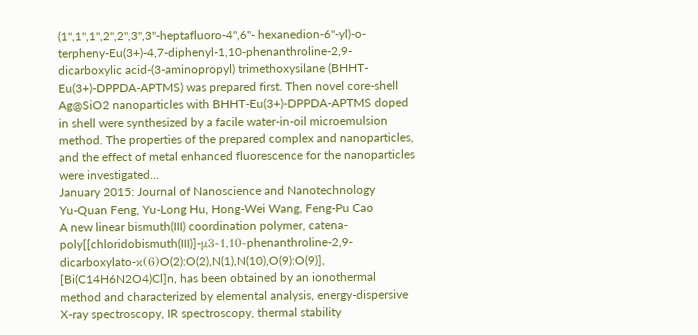(1",1",1",2",2",3",3"-heptafluoro-4",6"- hexanedion-6"-yl)-o-terpheny-Eu(3+)-4,7-diphenyl-1,10-phenanthroline-2,9-dicarboxylic acid-(3-aminopropyl) trimethoxysilane (BHHT-Eu(3+)-DPPDA-APTMS) was prepared first. Then novel core-shell Ag@SiO2 nanoparticles with BHHT-Eu(3+)-DPPDA-APTMS doped in shell were synthesized by a facile water-in-oil microemulsion method. The properties of the prepared complex and nanoparticles, and the effect of metal enhanced fluorescence for the nanoparticles were investigated...
January 2015: Journal of Nanoscience and Nanotechnology
Yu-Quan Feng, Yu-Long Hu, Hong-Wei Wang, Feng-Pu Cao
A new linear bismuth(III) coordination polymer, catena-poly[[chloridobismuth(III)]-μ3-1,10-phenanthroline-2,9-dicarboxylato-κ(6)O(2):O(2),N(1),N(10),O(9):O(9)], [Bi(C14H6N2O4)Cl]n, has been obtained by an ionothermal method and characterized by elemental analysis, energy-dispersive X-ray spectroscopy, IR spectroscopy, thermal stability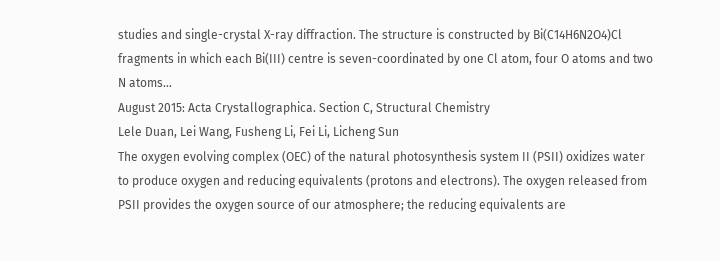studies and single-crystal X-ray diffraction. The structure is constructed by Bi(C14H6N2O4)Cl fragments in which each Bi(III) centre is seven-coordinated by one Cl atom, four O atoms and two N atoms...
August 2015: Acta Crystallographica. Section C, Structural Chemistry
Lele Duan, Lei Wang, Fusheng Li, Fei Li, Licheng Sun
The oxygen evolving complex (OEC) of the natural photosynthesis system II (PSII) oxidizes water to produce oxygen and reducing equivalents (protons and electrons). The oxygen released from PSII provides the oxygen source of our atmosphere; the reducing equivalents are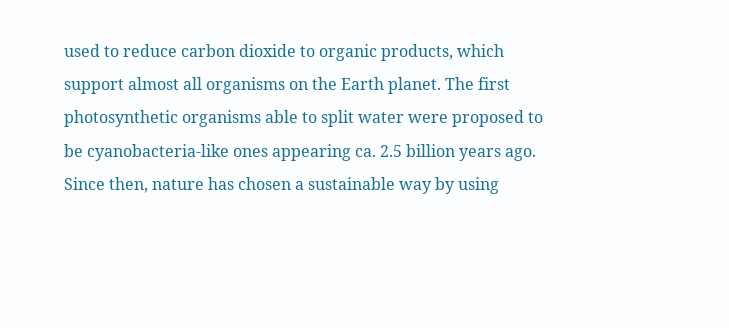used to reduce carbon dioxide to organic products, which support almost all organisms on the Earth planet. The first photosynthetic organisms able to split water were proposed to be cyanobacteria-like ones appearing ca. 2.5 billion years ago. Since then, nature has chosen a sustainable way by using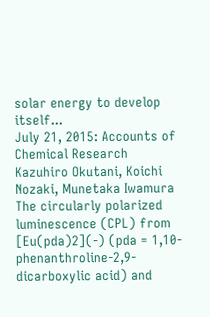solar energy to develop itself...
July 21, 2015: Accounts of Chemical Research
Kazuhiro Okutani, Koichi Nozaki, Munetaka Iwamura
The circularly polarized luminescence (CPL) from [Eu(pda)2](-) (pda = 1,10-phenanthroline-2,9-dicarboxylic acid) and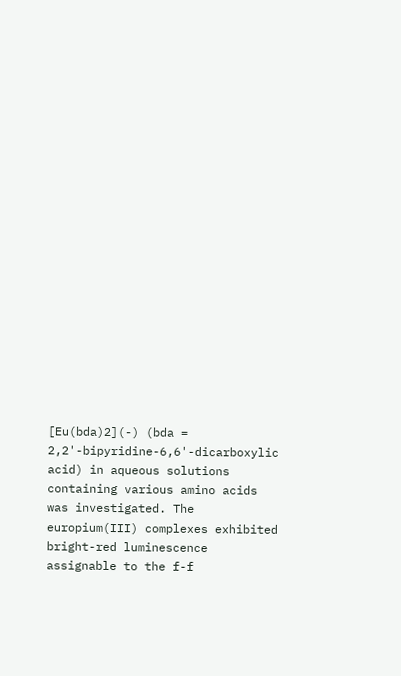[Eu(bda)2](-) (bda = 2,2'-bipyridine-6,6'-dicarboxylic acid) in aqueous solutions containing various amino acids was investigated. The europium(III) complexes exhibited bright-red luminescence assignable to the f-f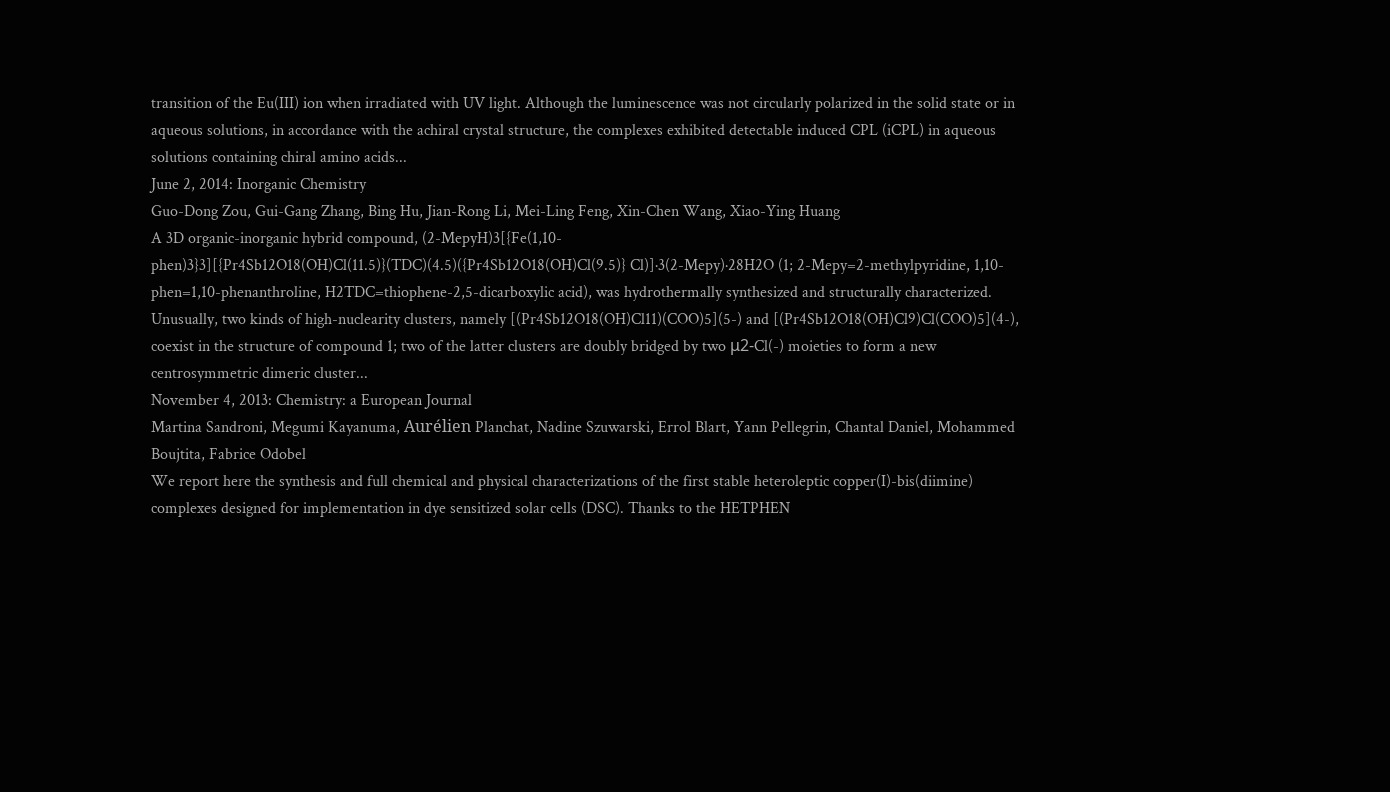transition of the Eu(III) ion when irradiated with UV light. Although the luminescence was not circularly polarized in the solid state or in aqueous solutions, in accordance with the achiral crystal structure, the complexes exhibited detectable induced CPL (iCPL) in aqueous solutions containing chiral amino acids...
June 2, 2014: Inorganic Chemistry
Guo-Dong Zou, Gui-Gang Zhang, Bing Hu, Jian-Rong Li, Mei-Ling Feng, Xin-Chen Wang, Xiao-Ying Huang
A 3D organic-inorganic hybrid compound, (2-MepyH)3[{Fe(1,10-phen)3}3][{Pr4Sb12O18(OH)Cl(11.5)}(TDC)(4.5)({Pr4Sb12O18(OH)Cl(9.5)} Cl)]·3(2-Mepy)·28H2O (1; 2-Mepy=2-methylpyridine, 1,10-phen=1,10-phenanthroline, H2TDC=thiophene-2,5-dicarboxylic acid), was hydrothermally synthesized and structurally characterized. Unusually, two kinds of high-nuclearity clusters, namely [(Pr4Sb12O18(OH)Cl11)(COO)5](5-) and [(Pr4Sb12O18(OH)Cl9)Cl(COO)5](4-), coexist in the structure of compound 1; two of the latter clusters are doubly bridged by two μ2-Cl(-) moieties to form a new centrosymmetric dimeric cluster...
November 4, 2013: Chemistry: a European Journal
Martina Sandroni, Megumi Kayanuma, Aurélien Planchat, Nadine Szuwarski, Errol Blart, Yann Pellegrin, Chantal Daniel, Mohammed Boujtita, Fabrice Odobel
We report here the synthesis and full chemical and physical characterizations of the first stable heteroleptic copper(I)-bis(diimine) complexes designed for implementation in dye sensitized solar cells (DSC). Thanks to the HETPHEN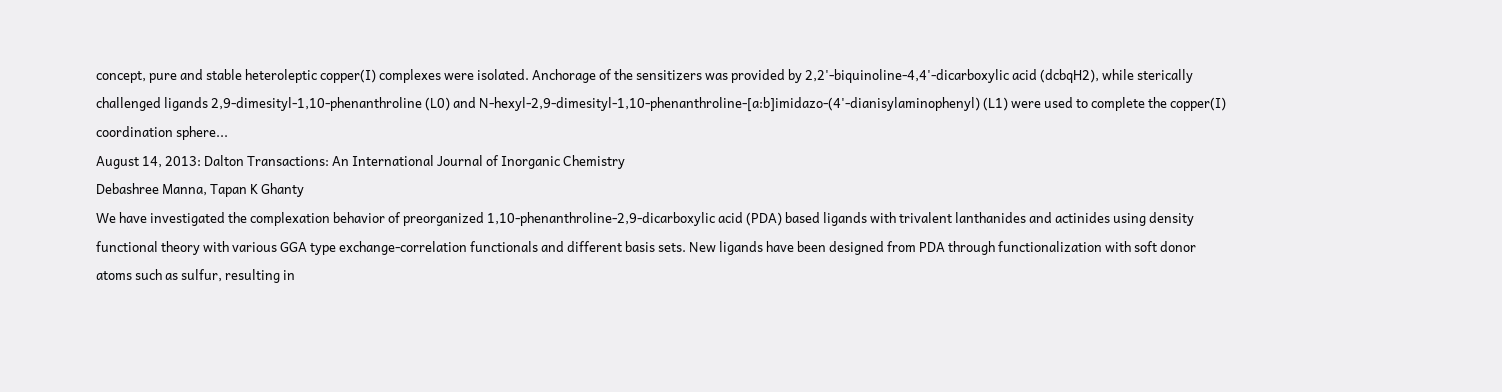concept, pure and stable heteroleptic copper(I) complexes were isolated. Anchorage of the sensitizers was provided by 2,2'-biquinoline-4,4'-dicarboxylic acid (dcbqH2), while sterically challenged ligands 2,9-dimesityl-1,10-phenanthroline (L0) and N-hexyl-2,9-dimesityl-1,10-phenanthroline-[a:b]imidazo-(4'-dianisylaminophenyl) (L1) were used to complete the copper(I) coordination sphere...
August 14, 2013: Dalton Transactions: An International Journal of Inorganic Chemistry
Debashree Manna, Tapan K Ghanty
We have investigated the complexation behavior of preorganized 1,10-phenanthroline-2,9-dicarboxylic acid (PDA) based ligands with trivalent lanthanides and actinides using density functional theory with various GGA type exchange-correlation functionals and different basis sets. New ligands have been designed from PDA through functionalization with soft donor atoms such as sulfur, resulting in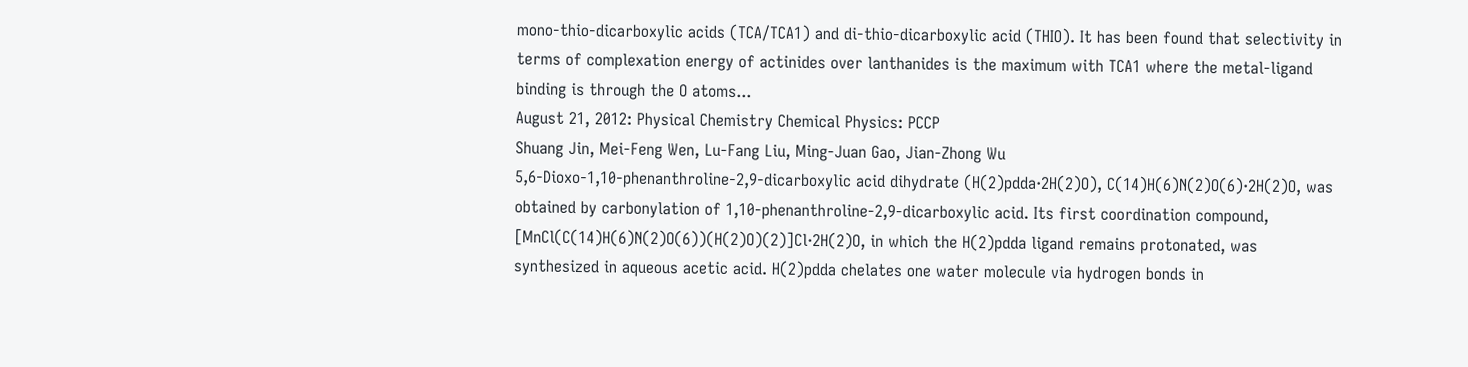mono-thio-dicarboxylic acids (TCA/TCA1) and di-thio-dicarboxylic acid (THIO). It has been found that selectivity in terms of complexation energy of actinides over lanthanides is the maximum with TCA1 where the metal-ligand binding is through the O atoms...
August 21, 2012: Physical Chemistry Chemical Physics: PCCP
Shuang Jin, Mei-Feng Wen, Lu-Fang Liu, Ming-Juan Gao, Jian-Zhong Wu
5,6-Dioxo-1,10-phenanthroline-2,9-dicarboxylic acid dihydrate (H(2)pdda·2H(2)O), C(14)H(6)N(2)O(6)·2H(2)O, was obtained by carbonylation of 1,10-phenanthroline-2,9-dicarboxylic acid. Its first coordination compound, [MnCl(C(14)H(6)N(2)O(6))(H(2)O)(2)]Cl·2H(2)O, in which the H(2)pdda ligand remains protonated, was synthesized in aqueous acetic acid. H(2)pdda chelates one water molecule via hydrogen bonds in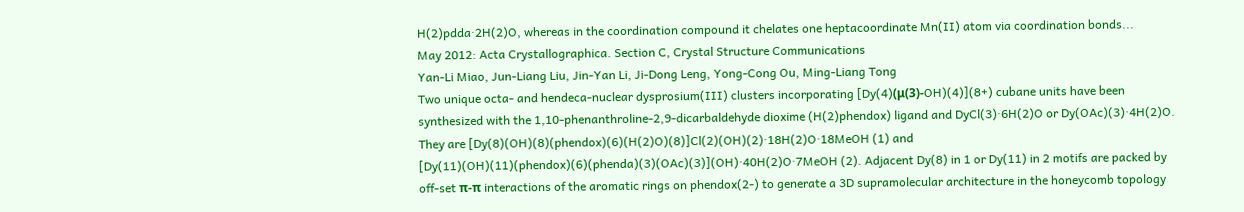H(2)pdda·2H(2)O, whereas in the coordination compound it chelates one heptacoordinate Mn(II) atom via coordination bonds...
May 2012: Acta Crystallographica. Section C, Crystal Structure Communications
Yan-Li Miao, Jun-Liang Liu, Jin-Yan Li, Ji-Dong Leng, Yong-Cong Ou, Ming-Liang Tong
Two unique octa- and hendeca-nuclear dysprosium(III) clusters incorporating [Dy(4)(μ(3)-OH)(4)](8+) cubane units have been synthesized with the 1,10-phenanthroline-2,9-dicarbaldehyde dioxime (H(2)phendox) ligand and DyCl(3)·6H(2)O or Dy(OAc)(3)·4H(2)O. They are [Dy(8)(OH)(8)(phendox)(6)(H(2)O)(8)]Cl(2)(OH)(2)·18H(2)O·18MeOH (1) and [Dy(11)(OH)(11)(phendox)(6)(phenda)(3)(OAc)(3)](OH)·40H(2)O·7MeOH (2). Adjacent Dy(8) in 1 or Dy(11) in 2 motifs are packed by off-set π-π interactions of the aromatic rings on phendox(2-) to generate a 3D supramolecular architecture in the honeycomb topology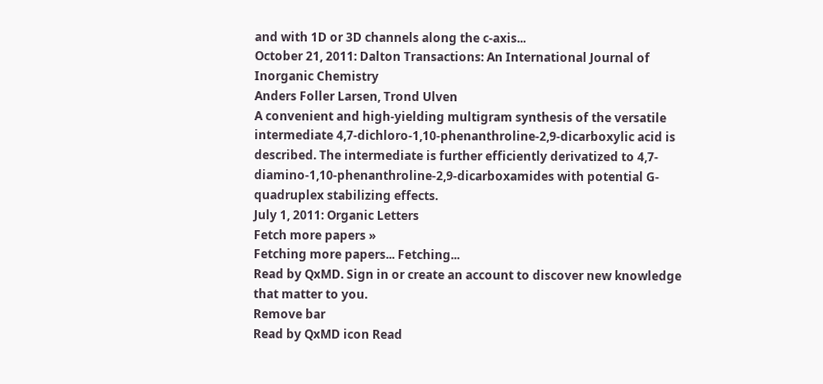and with 1D or 3D channels along the c-axis...
October 21, 2011: Dalton Transactions: An International Journal of Inorganic Chemistry
Anders Foller Larsen, Trond Ulven
A convenient and high-yielding multigram synthesis of the versatile intermediate 4,7-dichloro-1,10-phenanthroline-2,9-dicarboxylic acid is described. The intermediate is further efficiently derivatized to 4,7-diamino-1,10-phenanthroline-2,9-dicarboxamides with potential G-quadruplex stabilizing effects.
July 1, 2011: Organic Letters
Fetch more papers »
Fetching more papers... Fetching...
Read by QxMD. Sign in or create an account to discover new knowledge that matter to you.
Remove bar
Read by QxMD icon Read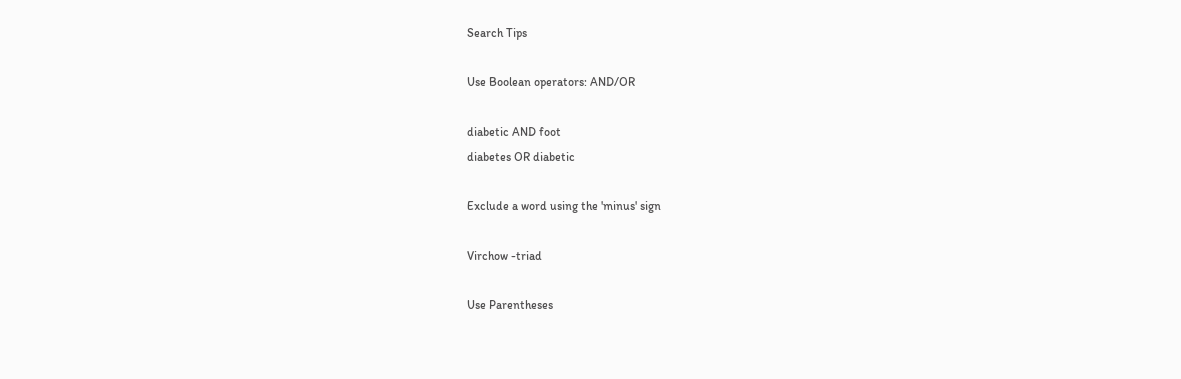Search Tips

Use Boolean operators: AND/OR

diabetic AND foot
diabetes OR diabetic

Exclude a word using the 'minus' sign

Virchow -triad

Use Parentheses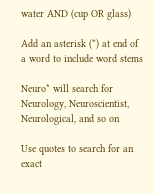water AND (cup OR glass)

Add an asterisk (*) at end of a word to include word stems

Neuro* will search for Neurology, Neuroscientist, Neurological, and so on

Use quotes to search for an exact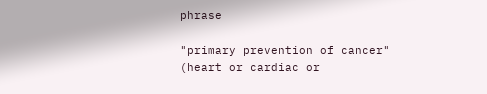phrase

"primary prevention of cancer"
(heart or cardiac or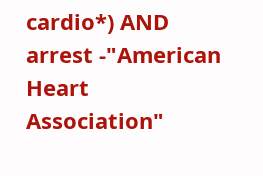cardio*) AND arrest -"American Heart Association"